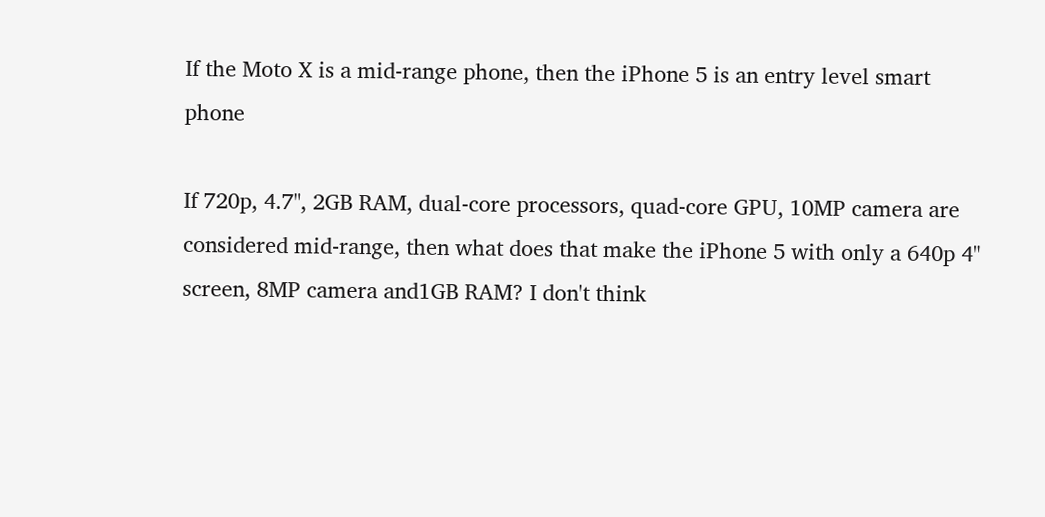If the Moto X is a mid-range phone, then the iPhone 5 is an entry level smart phone

If 720p, 4.7", 2GB RAM, dual-core processors, quad-core GPU, 10MP camera are considered mid-range, then what does that make the iPhone 5 with only a 640p 4" screen, 8MP camera and1GB RAM? I don't think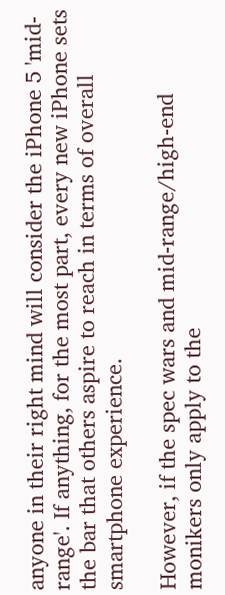anyone in their right mind will consider the iPhone 5 'mid-range'. If anything, for the most part, every new iPhone sets the bar that others aspire to reach in terms of overall smartphone experience.

However, if the spec wars and mid-range/high-end monikers only apply to the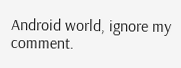Android world, ignore my comment.